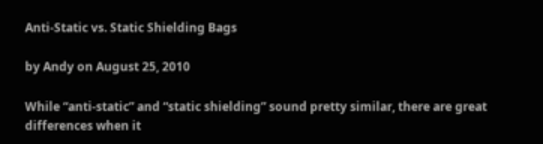Anti-Static vs. Static Shielding Bags

by Andy on August 25, 2010

While “anti-static” and “static shielding” sound pretty similar, there are great differences when it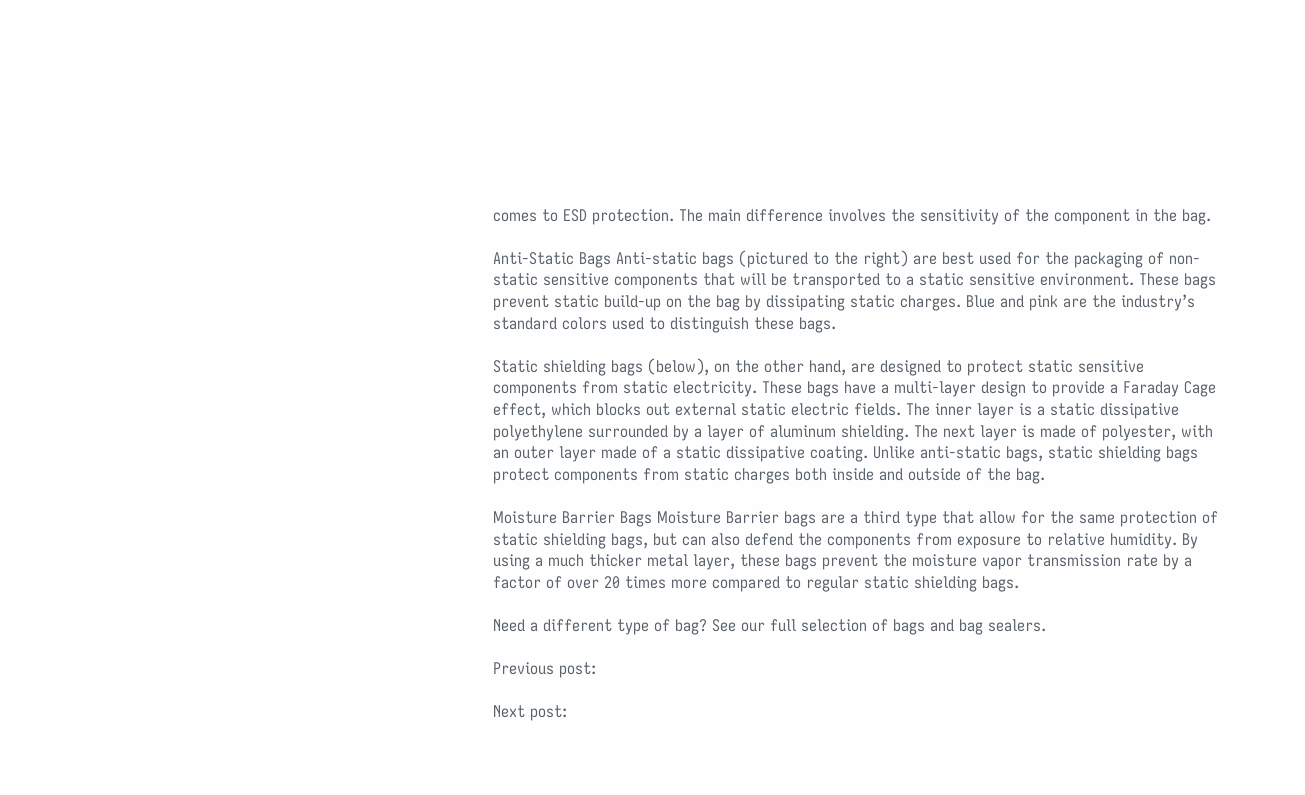comes to ESD protection. The main difference involves the sensitivity of the component in the bag.

Anti-Static Bags Anti-static bags (pictured to the right) are best used for the packaging of non-static sensitive components that will be transported to a static sensitive environment. These bags prevent static build-up on the bag by dissipating static charges. Blue and pink are the industry’s standard colors used to distinguish these bags.

Static shielding bags (below), on the other hand, are designed to protect static sensitive components from static electricity. These bags have a multi-layer design to provide a Faraday Cage effect, which blocks out external static electric fields. The inner layer is a static dissipative polyethylene surrounded by a layer of aluminum shielding. The next layer is made of polyester, with an outer layer made of a static dissipative coating. Unlike anti-static bags, static shielding bags protect components from static charges both inside and outside of the bag.

Moisture Barrier Bags Moisture Barrier bags are a third type that allow for the same protection of static shielding bags, but can also defend the components from exposure to relative humidity. By using a much thicker metal layer, these bags prevent the moisture vapor transmission rate by a factor of over 20 times more compared to regular static shielding bags.

Need a different type of bag? See our full selection of bags and bag sealers.

Previous post:

Next post: